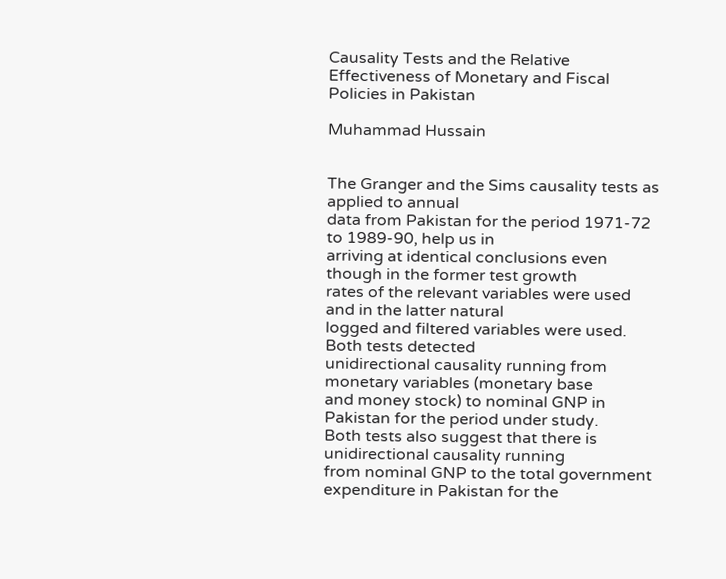Causality Tests and the Relative Effectiveness of Monetary and Fiscal Policies in Pakistan

Muhammad Hussain


The Granger and the Sims causality tests as applied to annual
data from Pakistan for the period 1971-72 to 1989-90, help us in
arriving at identical conclusions even though in the former test growth
rates of the relevant variables were used and in the latter natural
logged and filtered variables were used. Both tests detected
unidirectional causality running from monetary variables (monetary base
and money stock) to nominal GNP in Pakistan for the period under study.
Both tests also suggest that there is unidirectional causality running
from nominal GNP to the total government expenditure in Pakistan for the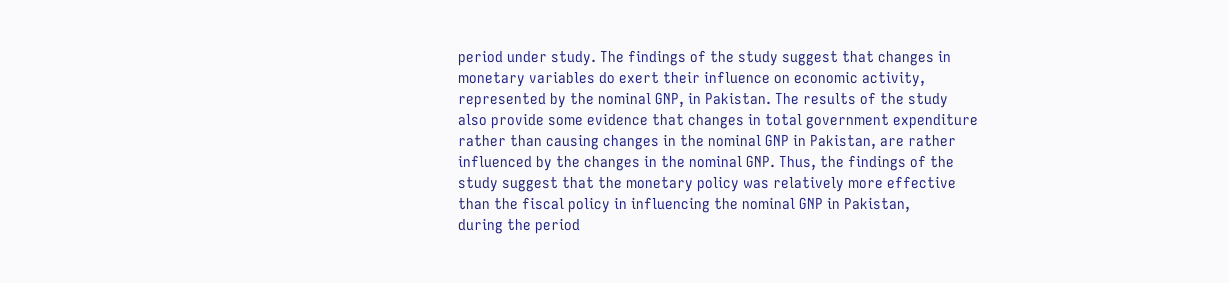period under study. The findings of the study suggest that changes in
monetary variables do exert their influence on economic activity,
represented by the nominal GNP, in Pakistan. The results of the study
also provide some evidence that changes in total government expenditure
rather than causing changes in the nominal GNP in Pakistan, are rather
influenced by the changes in the nominal GNP. Thus, the findings of the
study suggest that the monetary policy was relatively more effective
than the fiscal policy in influencing the nominal GNP in Pakistan,
during the period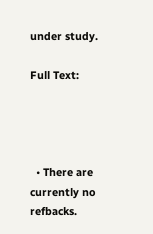under study.

Full Text:




  • There are currently no refbacks.